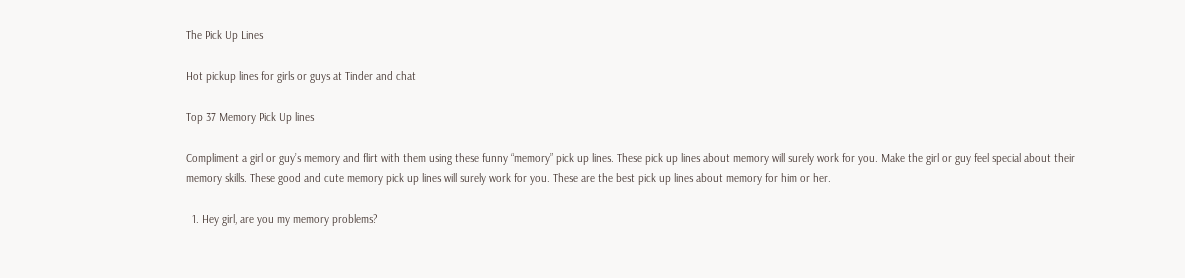The Pick Up Lines

Hot pickup lines for girls or guys at Tinder and chat

Top 37 Memory Pick Up lines

Compliment a girl or guy’s memory and flirt with them using these funny “memory” pick up lines. These pick up lines about memory will surely work for you. Make the girl or guy feel special about their memory skills. These good and cute memory pick up lines will surely work for you. These are the best pick up lines about memory for him or her.

  1. Hey girl, are you my memory problems?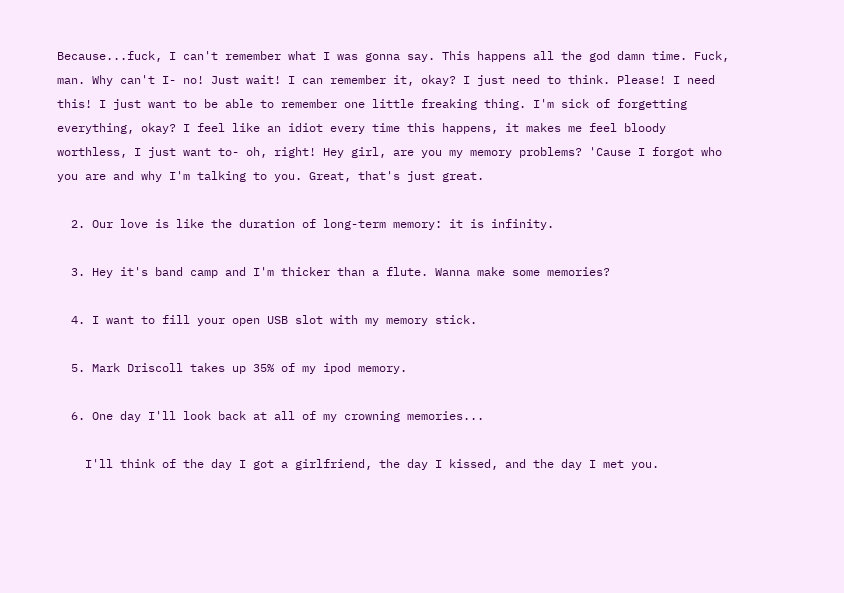Because...fuck, I can't remember what I was gonna say. This happens all the god damn time. Fuck, man. Why can't I- no! Just wait! I can remember it, okay? I just need to think. Please! I need this! I just want to be able to remember one little freaking thing. I'm sick of forgetting everything, okay? I feel like an idiot every time this happens, it makes me feel bloody worthless, I just want to- oh, right! Hey girl, are you my memory problems? 'Cause I forgot who you are and why I'm talking to you. Great, that's just great.

  2. Our love is like the duration of long-term memory: it is infinity.

  3. Hey it's band camp and I'm thicker than a flute. Wanna make some memories?

  4. I want to fill your open USB slot with my memory stick.

  5. Mark Driscoll takes up 35% of my ipod memory.

  6. One day I'll look back at all of my crowning memories...

    I'll think of the day I got a girlfriend, the day I kissed, and the day I met you.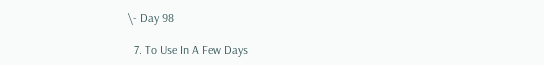\- Day 98

  7. To Use In A Few Days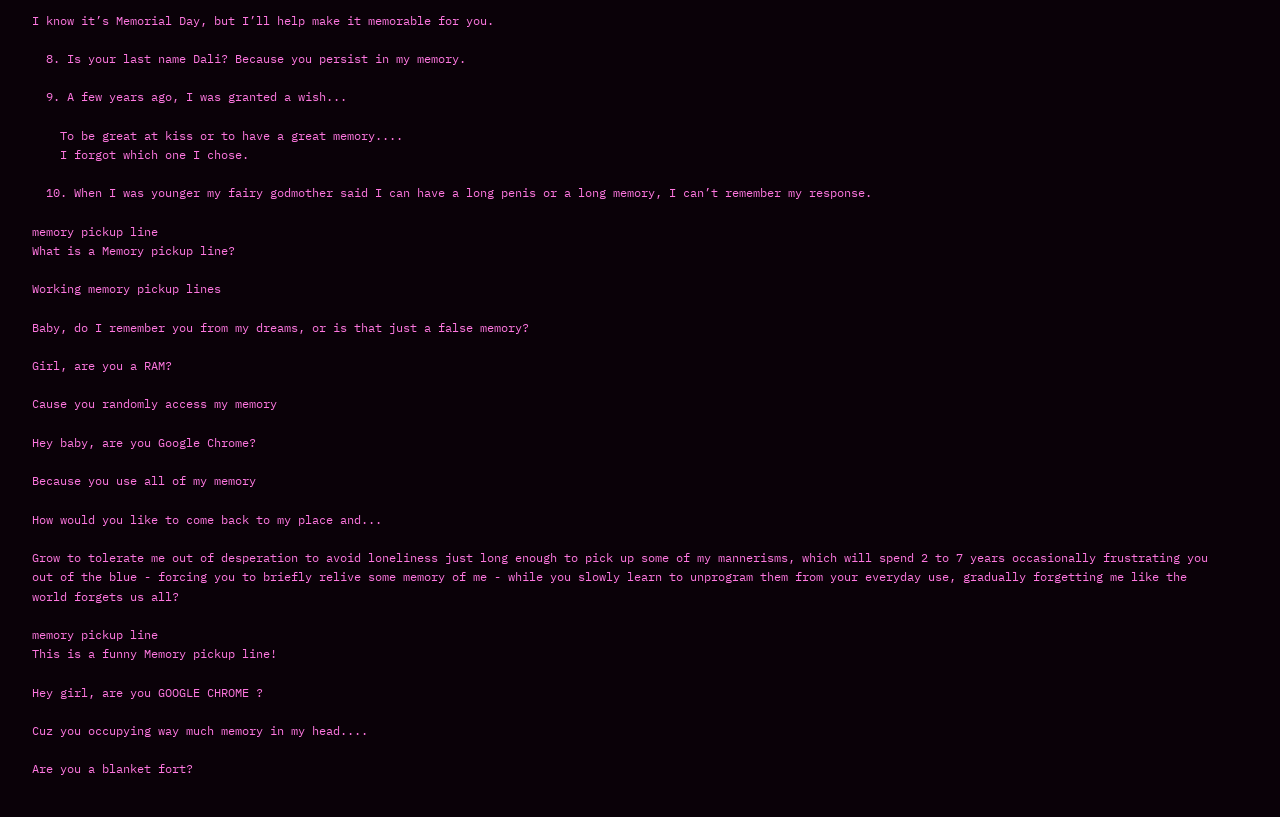I know it’s Memorial Day, but I’ll help make it memorable for you.

  8. Is your last name Dali? Because you persist in my memory.

  9. A few years ago, I was granted a wish...

    To be great at kiss or to have a great memory....
    I forgot which one I chose.

  10. When I was younger my fairy godmother said I can have a long penis or a long memory, I can’t remember my response.

memory pickup line
What is a Memory pickup line?

Working memory pickup lines

Baby, do I remember you from my dreams, or is that just a false memory?

Girl, are you a RAM?

Cause you randomly access my memory

Hey baby, are you Google Chrome?

Because you use all of my memory

How would you like to come back to my place and...

Grow to tolerate me out of desperation to avoid loneliness just long enough to pick up some of my mannerisms, which will spend 2 to 7 years occasionally frustrating you out of the blue - forcing you to briefly relive some memory of me - while you slowly learn to unprogram them from your everyday use, gradually forgetting me like the world forgets us all?

memory pickup line
This is a funny Memory pickup line!

Hey girl, are you GOOGLE CHROME ?

Cuz you occupying way much memory in my head....

Are you a blanket fort?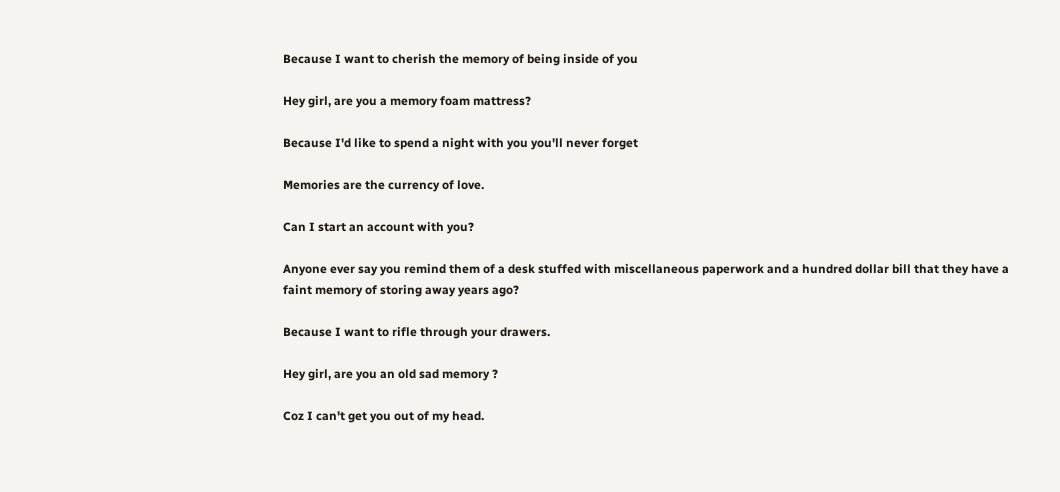Because I want to cherish the memory of being inside of you

Hey girl, are you a memory foam mattress?

Because I'd like to spend a night with you you'll never forget

Memories are the currency of love.

Can I start an account with you?

Anyone ever say you remind them of a desk stuffed with miscellaneous paperwork and a hundred dollar bill that they have a faint memory of storing away years ago?

Because I want to rifle through your drawers.

Hey girl, are you an old sad memory ?

Coz I can't get you out of my head.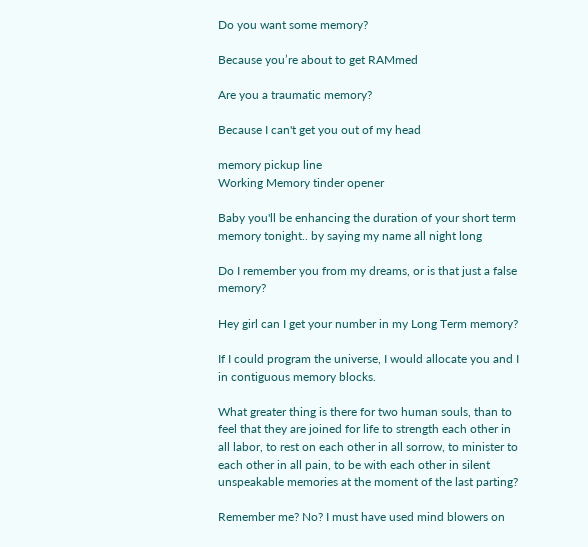Do you want some memory?

Because you’re about to get RAMmed

Are you a traumatic memory?

Because I can't get you out of my head

memory pickup line
Working Memory tinder opener

Baby you'll be enhancing the duration of your short term memory tonight.. by saying my name all night long

Do I remember you from my dreams, or is that just a false memory?

Hey girl can I get your number in my Long Term memory?

If I could program the universe, I would allocate you and I in contiguous memory blocks.

What greater thing is there for two human souls, than to feel that they are joined for life to strength each other in all labor, to rest on each other in all sorrow, to minister to each other in all pain, to be with each other in silent unspeakable memories at the moment of the last parting?

Remember me? No? I must have used mind blowers on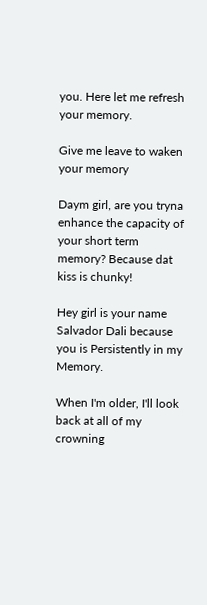you. Here let me refresh your memory.

Give me leave to waken your memory

Daym girl, are you tryna enhance the capacity of your short term memory? Because dat kiss is chunky!

Hey girl is your name Salvador Dali because you is Persistently in my Memory.

When I'm older, I'll look back at all of my crowning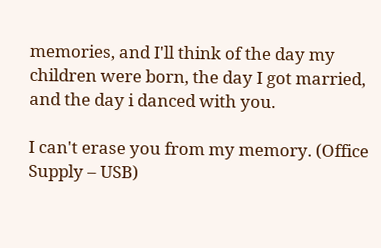memories, and I'll think of the day my children were born, the day I got married, and the day i danced with you.

I can't erase you from my memory. (Office Supply – USB)